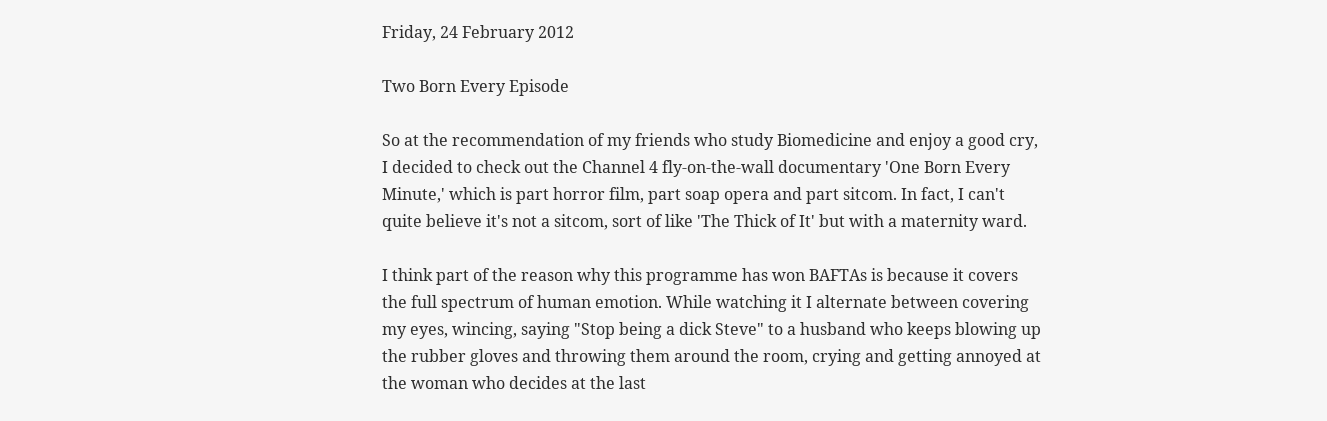Friday, 24 February 2012

Two Born Every Episode

So at the recommendation of my friends who study Biomedicine and enjoy a good cry, I decided to check out the Channel 4 fly-on-the-wall documentary 'One Born Every Minute,' which is part horror film, part soap opera and part sitcom. In fact, I can't quite believe it's not a sitcom, sort of like 'The Thick of It' but with a maternity ward.

I think part of the reason why this programme has won BAFTAs is because it covers the full spectrum of human emotion. While watching it I alternate between covering my eyes, wincing, saying "Stop being a dick Steve" to a husband who keeps blowing up the rubber gloves and throwing them around the room, crying and getting annoyed at the woman who decides at the last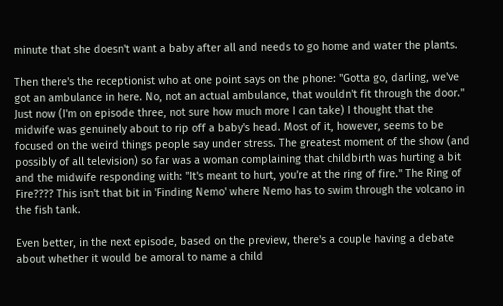minute that she doesn't want a baby after all and needs to go home and water the plants.

Then there's the receptionist who at one point says on the phone: "Gotta go, darling, we've got an ambulance in here. No, not an actual ambulance, that wouldn't fit through the door." Just now (I'm on episode three, not sure how much more I can take) I thought that the midwife was genuinely about to rip off a baby's head. Most of it, however, seems to be focused on the weird things people say under stress. The greatest moment of the show (and possibly of all television) so far was a woman complaining that childbirth was hurting a bit and the midwife responding with: "It's meant to hurt, you're at the ring of fire." The Ring of Fire???? This isn't that bit in 'Finding Nemo' where Nemo has to swim through the volcano in the fish tank.

Even better, in the next episode, based on the preview, there's a couple having a debate about whether it would be amoral to name a child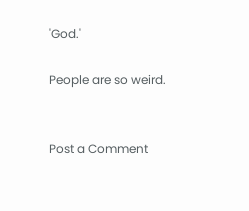'God.'

People are so weird.


Post a Comment